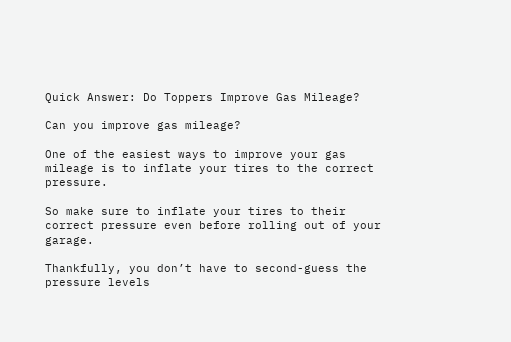Quick Answer: Do Toppers Improve Gas Mileage?

Can you improve gas mileage?

One of the easiest ways to improve your gas mileage is to inflate your tires to the correct pressure.

So make sure to inflate your tires to their correct pressure even before rolling out of your garage.

Thankfully, you don’t have to second-guess the pressure levels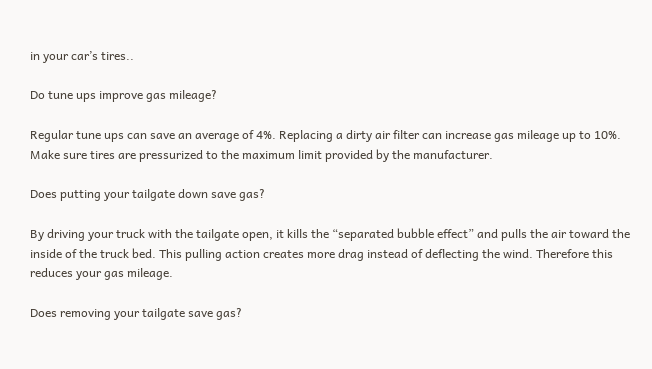in your car’s tires..

Do tune ups improve gas mileage?

Regular tune ups can save an average of 4%. Replacing a dirty air filter can increase gas mileage up to 10%. Make sure tires are pressurized to the maximum limit provided by the manufacturer.

Does putting your tailgate down save gas?

By driving your truck with the tailgate open, it kills the “separated bubble effect” and pulls the air toward the inside of the truck bed. This pulling action creates more drag instead of deflecting the wind. Therefore this reduces your gas mileage.

Does removing your tailgate save gas?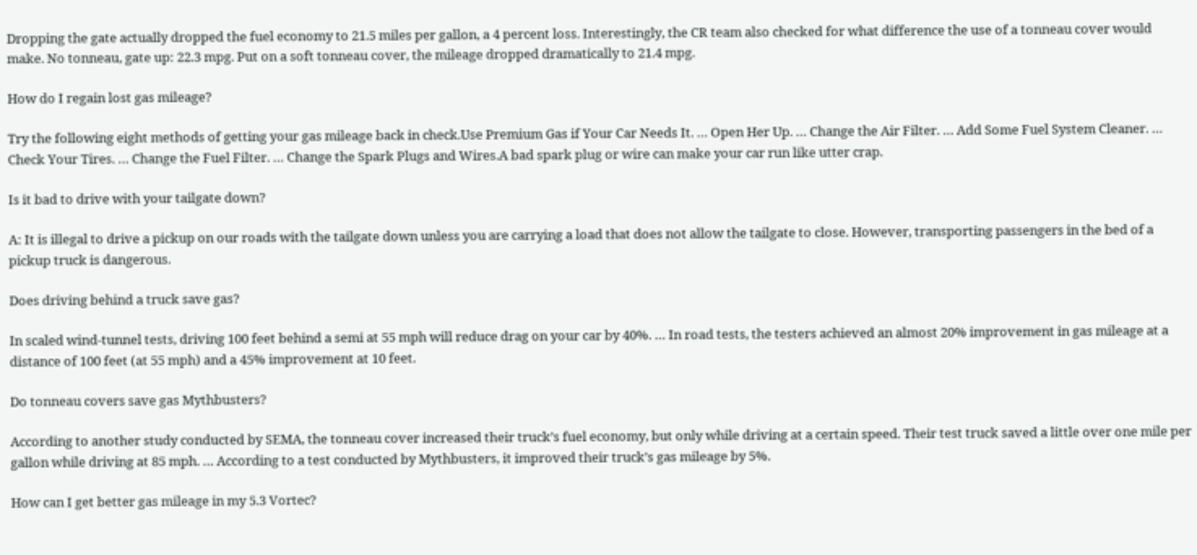Dropping the gate actually dropped the fuel economy to 21.5 miles per gallon, a 4 percent loss. Interestingly, the CR team also checked for what difference the use of a tonneau cover would make. No tonneau, gate up: 22.3 mpg. Put on a soft tonneau cover, the mileage dropped dramatically to 21.4 mpg.

How do I regain lost gas mileage?

Try the following eight methods of getting your gas mileage back in check.Use Premium Gas if Your Car Needs It. … Open Her Up. … Change the Air Filter. … Add Some Fuel System Cleaner. … Check Your Tires. … Change the Fuel Filter. … Change the Spark Plugs and Wires.A bad spark plug or wire can make your car run like utter crap.

Is it bad to drive with your tailgate down?

A: It is illegal to drive a pickup on our roads with the tailgate down unless you are carrying a load that does not allow the tailgate to close. However, transporting passengers in the bed of a pickup truck is dangerous.

Does driving behind a truck save gas?

In scaled wind-tunnel tests, driving 100 feet behind a semi at 55 mph will reduce drag on your car by 40%. … In road tests, the testers achieved an almost 20% improvement in gas mileage at a distance of 100 feet (at 55 mph) and a 45% improvement at 10 feet.

Do tonneau covers save gas Mythbusters?

According to another study conducted by SEMA, the tonneau cover increased their truck’s fuel economy, but only while driving at a certain speed. Their test truck saved a little over one mile per gallon while driving at 85 mph. … According to a test conducted by Mythbusters, it improved their truck’s gas mileage by 5%.

How can I get better gas mileage in my 5.3 Vortec?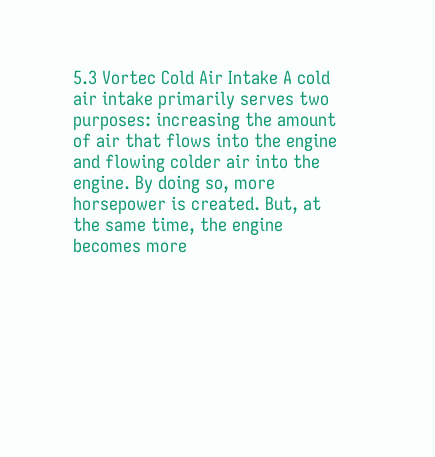5.3 Vortec Cold Air Intake A cold air intake primarily serves two purposes: increasing the amount of air that flows into the engine and flowing colder air into the engine. By doing so, more horsepower is created. But, at the same time, the engine becomes more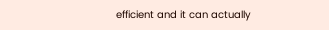efficient and it can actually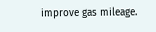improve gas mileage.